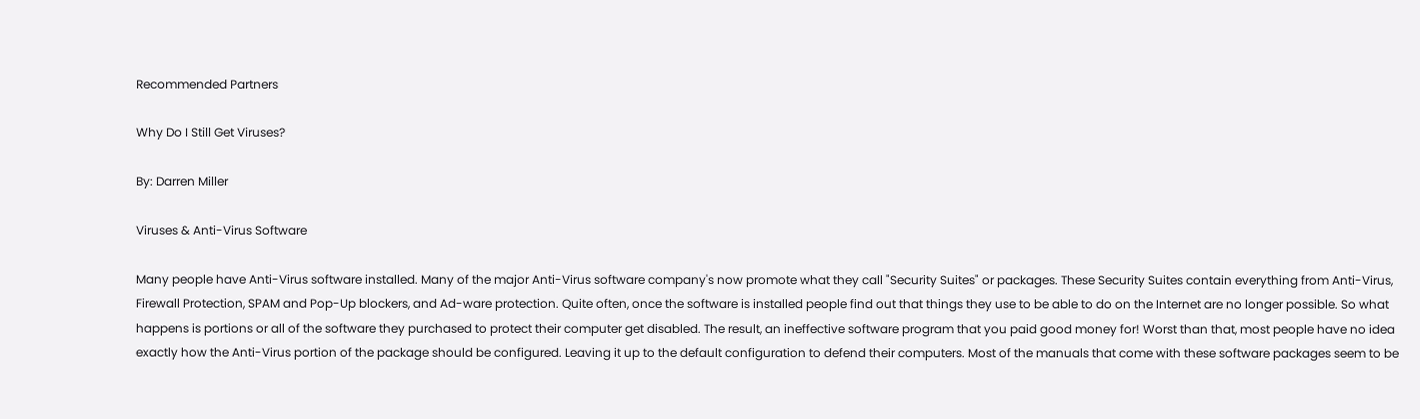Recommended Partners

Why Do I Still Get Viruses?

By: Darren Miller

Viruses & Anti-Virus Software

Many people have Anti-Virus software installed. Many of the major Anti-Virus software company's now promote what they call "Security Suites" or packages. These Security Suites contain everything from Anti-Virus, Firewall Protection, SPAM and Pop-Up blockers, and Ad-ware protection. Quite often, once the software is installed people find out that things they use to be able to do on the Internet are no longer possible. So what happens is portions or all of the software they purchased to protect their computer get disabled. The result, an ineffective software program that you paid good money for! Worst than that, most people have no idea exactly how the Anti-Virus portion of the package should be configured. Leaving it up to the default configuration to defend their computers. Most of the manuals that come with these software packages seem to be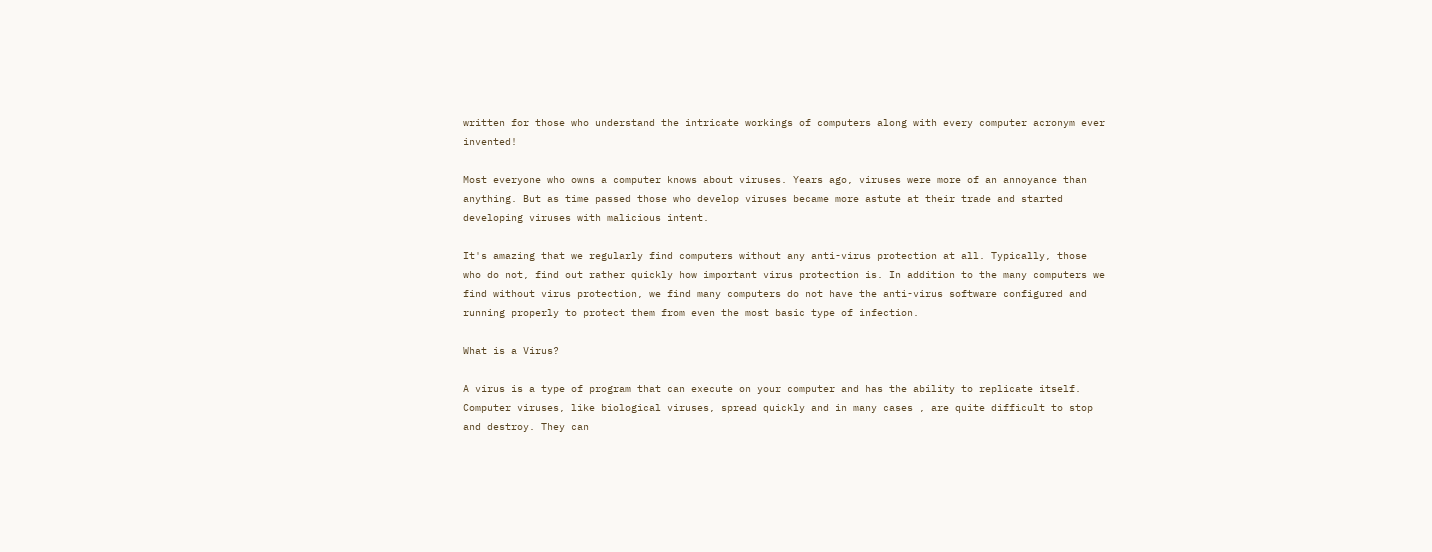written for those who understand the intricate workings of computers along with every computer acronym ever invented!

Most everyone who owns a computer knows about viruses. Years ago, viruses were more of an annoyance than anything. But as time passed those who develop viruses became more astute at their trade and started developing viruses with malicious intent.

It's amazing that we regularly find computers without any anti-virus protection at all. Typically, those who do not, find out rather quickly how important virus protection is. In addition to the many computers we find without virus protection, we find many computers do not have the anti-virus software configured and running properly to protect them from even the most basic type of infection.

What is a Virus?

A virus is a type of program that can execute on your computer and has the ability to replicate itself. Computer viruses, like biological viruses, spread quickly and in many cases , are quite difficult to stop and destroy. They can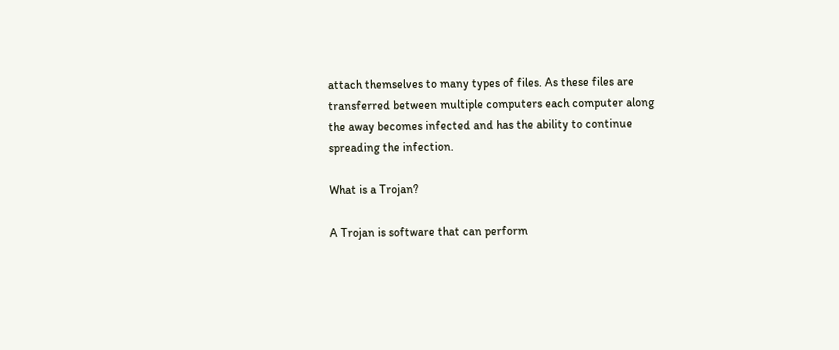attach themselves to many types of files. As these files are transferred between multiple computers each computer along the away becomes infected and has the ability to continue spreading the infection.

What is a Trojan?

A Trojan is software that can perform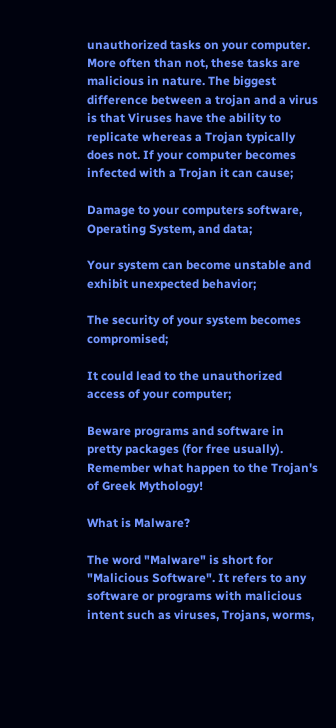unauthorized tasks on your computer. More often than not, these tasks are malicious in nature. The biggest difference between a trojan and a virus is that Viruses have the ability to replicate whereas a Trojan typically does not. If your computer becomes infected with a Trojan it can cause;

Damage to your computers software, Operating System, and data;

Your system can become unstable and exhibit unexpected behavior;

The security of your system becomes compromised;

It could lead to the unauthorized access of your computer;

Beware programs and software in pretty packages (for free usually). Remember what happen to the Trojan's of Greek Mythology!

What is Malware?

The word "Malware" is short for "Malicious Software". It refers to any software or programs with malicious intent such as viruses, Trojans, worms,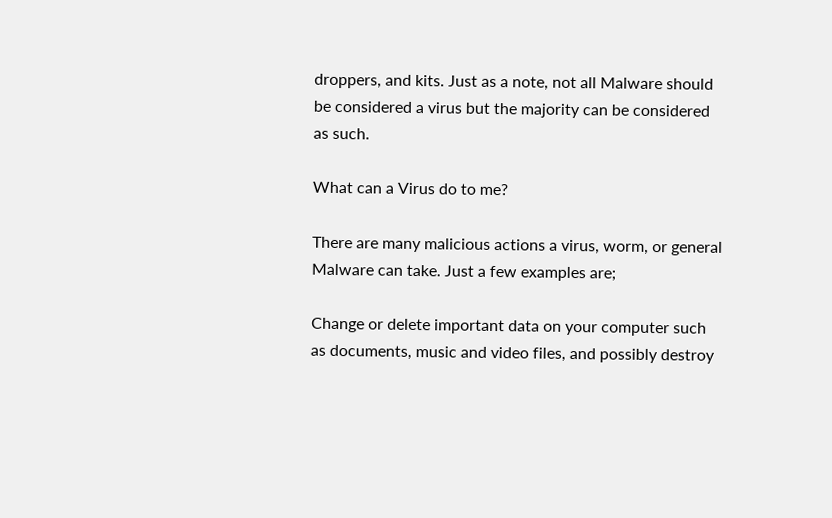droppers, and kits. Just as a note, not all Malware should be considered a virus but the majority can be considered as such.

What can a Virus do to me?

There are many malicious actions a virus, worm, or general Malware can take. Just a few examples are;

Change or delete important data on your computer such as documents, music and video files, and possibly destroy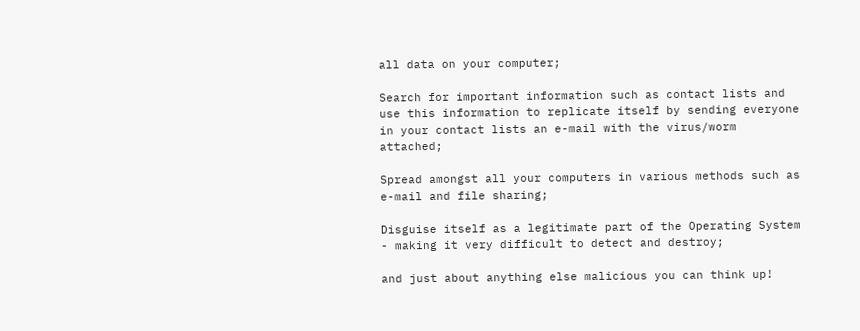all data on your computer;

Search for important information such as contact lists and use this information to replicate itself by sending everyone in your contact lists an e-mail with the virus/worm attached;

Spread amongst all your computers in various methods such as e-mail and file sharing;

Disguise itself as a legitimate part of the Operating System - making it very difficult to detect and destroy;

and just about anything else malicious you can think up!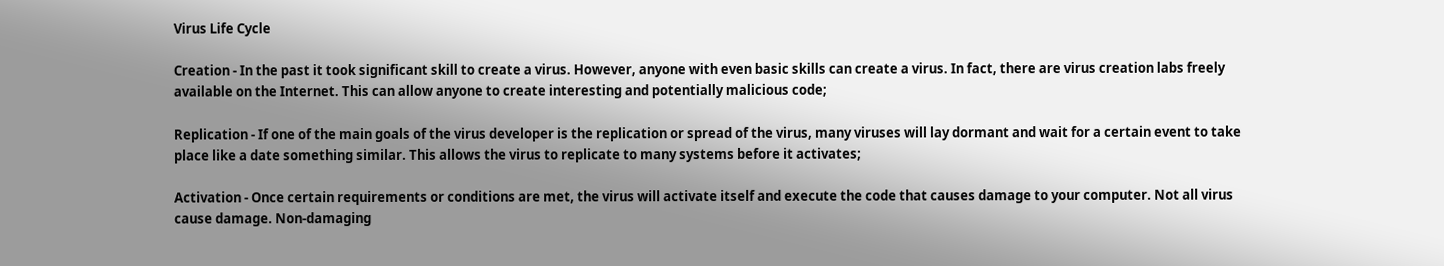Virus Life Cycle

Creation - In the past it took significant skill to create a virus. However, anyone with even basic skills can create a virus. In fact, there are virus creation labs freely available on the Internet. This can allow anyone to create interesting and potentially malicious code;

Replication - If one of the main goals of the virus developer is the replication or spread of the virus, many viruses will lay dormant and wait for a certain event to take place like a date something similar. This allows the virus to replicate to many systems before it activates;

Activation - Once certain requirements or conditions are met, the virus will activate itself and execute the code that causes damage to your computer. Not all virus cause damage. Non-damaging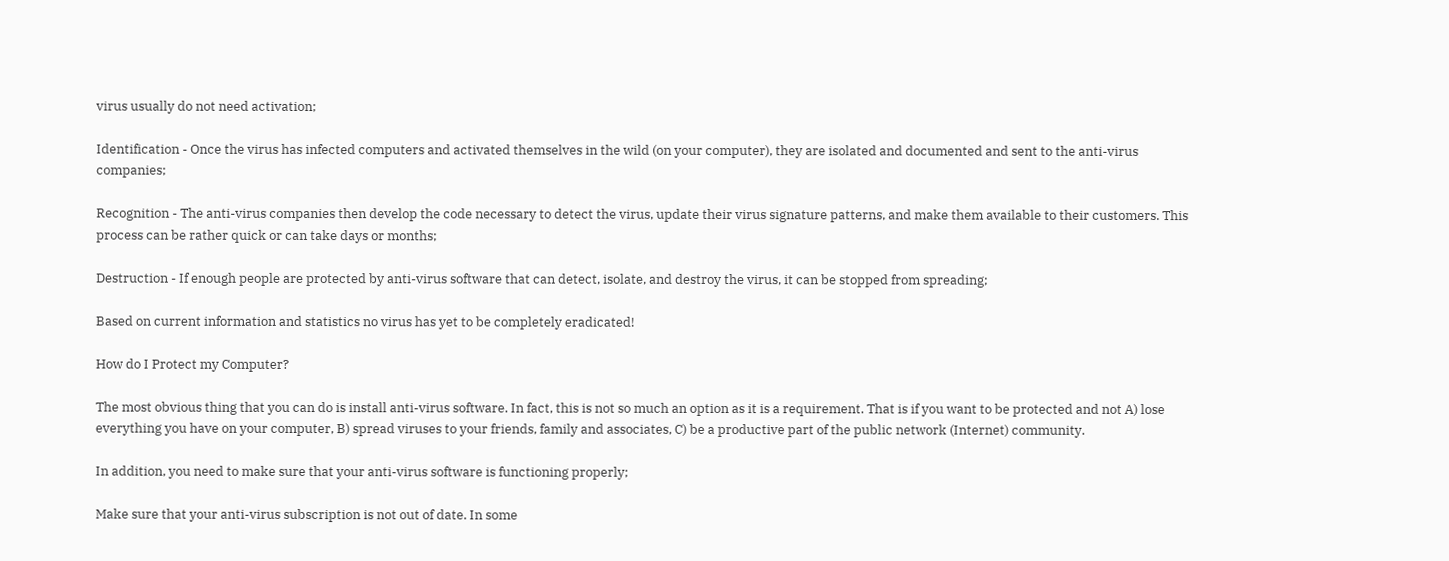virus usually do not need activation;

Identification - Once the virus has infected computers and activated themselves in the wild (on your computer), they are isolated and documented and sent to the anti-virus companies;

Recognition - The anti-virus companies then develop the code necessary to detect the virus, update their virus signature patterns, and make them available to their customers. This process can be rather quick or can take days or months;

Destruction - If enough people are protected by anti-virus software that can detect, isolate, and destroy the virus, it can be stopped from spreading;

Based on current information and statistics no virus has yet to be completely eradicated!

How do I Protect my Computer?

The most obvious thing that you can do is install anti-virus software. In fact, this is not so much an option as it is a requirement. That is if you want to be protected and not A) lose everything you have on your computer, B) spread viruses to your friends, family and associates, C) be a productive part of the public network (Internet) community.

In addition, you need to make sure that your anti-virus software is functioning properly;

Make sure that your anti-virus subscription is not out of date. In some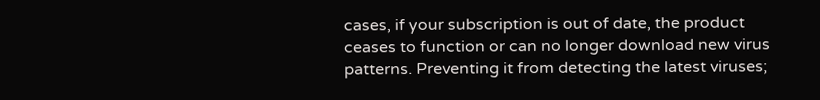cases, if your subscription is out of date, the product ceases to function or can no longer download new virus patterns. Preventing it from detecting the latest viruses;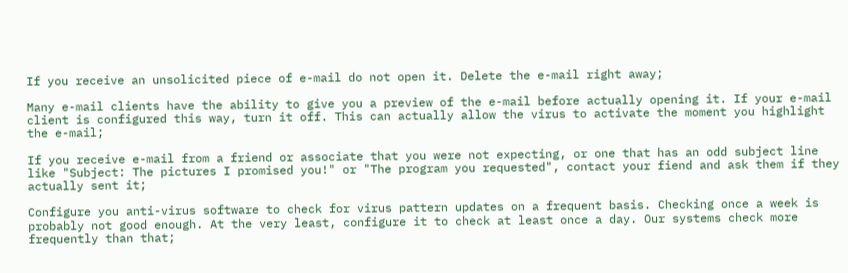If you receive an unsolicited piece of e-mail do not open it. Delete the e-mail right away;

Many e-mail clients have the ability to give you a preview of the e-mail before actually opening it. If your e-mail client is configured this way, turn it off. This can actually allow the virus to activate the moment you highlight the e-mail;

If you receive e-mail from a friend or associate that you were not expecting, or one that has an odd subject line like "Subject: The pictures I promised you!" or "The program you requested", contact your fiend and ask them if they actually sent it;

Configure you anti-virus software to check for virus pattern updates on a frequent basis. Checking once a week is probably not good enough. At the very least, configure it to check at least once a day. Our systems check more frequently than that;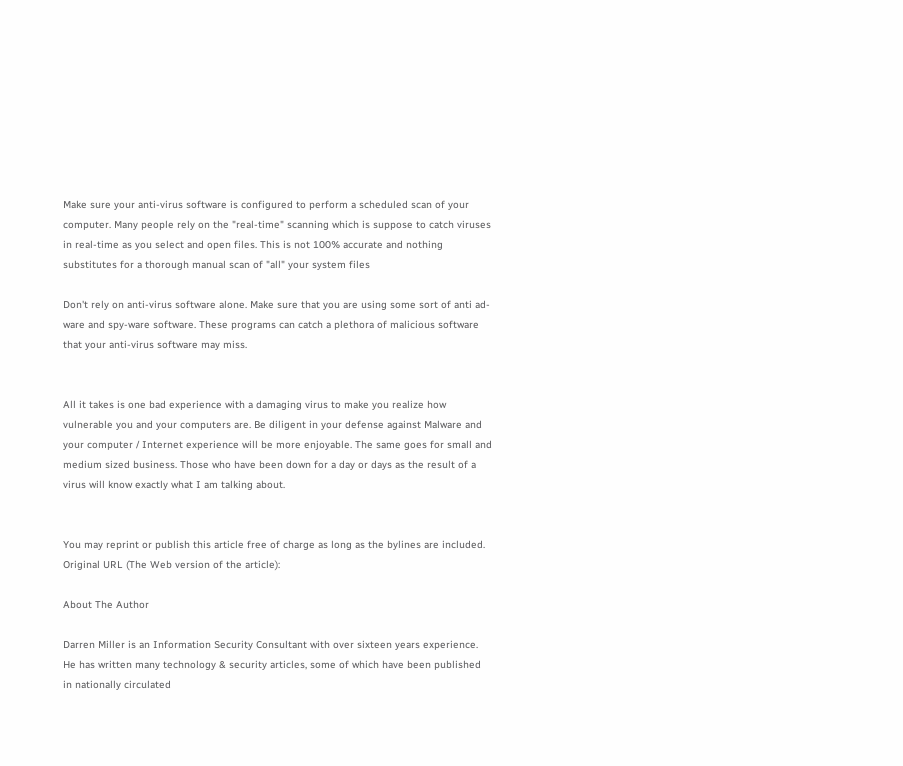Make sure your anti-virus software is configured to perform a scheduled scan of your computer. Many people rely on the "real-time" scanning which is suppose to catch viruses in real-time as you select and open files. This is not 100% accurate and nothing substitutes for a thorough manual scan of "all" your system files

Don't rely on anti-virus software alone. Make sure that you are using some sort of anti ad-ware and spy-ware software. These programs can catch a plethora of malicious software that your anti-virus software may miss.


All it takes is one bad experience with a damaging virus to make you realize how vulnerable you and your computers are. Be diligent in your defense against Malware and your computer / Internet experience will be more enjoyable. The same goes for small and medium sized business. Those who have been down for a day or days as the result of a virus will know exactly what I am talking about.


You may reprint or publish this article free of charge as long as the bylines are included. Original URL (The Web version of the article):

About The Author

Darren Miller is an Information Security Consultant with over sixteen years experience. He has written many technology & security articles, some of which have been published in nationally circulated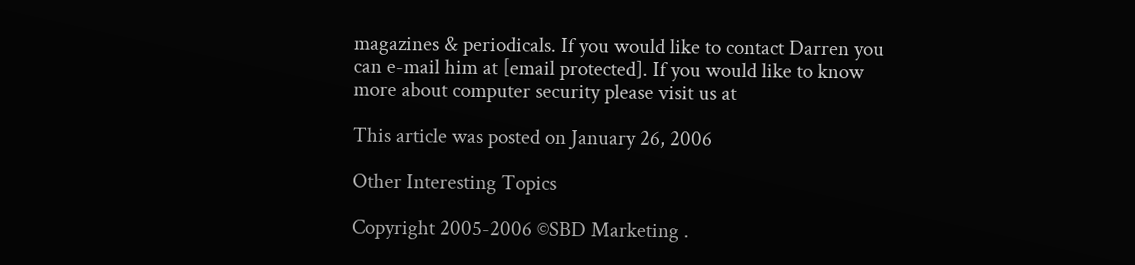magazines & periodicals. If you would like to contact Darren you can e-mail him at [email protected]. If you would like to know more about computer security please visit us at

This article was posted on January 26, 2006

Other Interesting Topics

Copyright 2005-2006 ©SBD Marketing .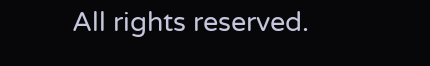All rights reserved.